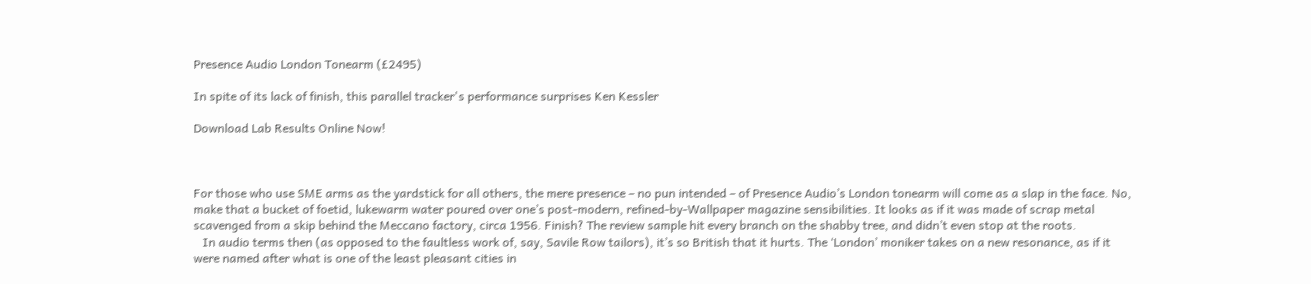Presence Audio London Tonearm (£2495)

In spite of its lack of finish, this parallel tracker's performance surprises Ken Kessler

Download Lab Results Online Now!



For those who use SME arms as the yardstick for all others, the mere presence – no pun intended – of Presence Audio’s London tonearm will come as a slap in the face. No, make that a bucket of foetid, lukewarm water poured over one’s post-modern, refined-by-Wallpaper magazine sensibilities. It looks as if it was made of scrap metal scavenged from a skip behind the Meccano factory, circa 1956. Finish? The review sample hit every branch on the shabby tree, and didn’t even stop at the roots.
   In audio terms then (as opposed to the faultless work of, say, Savile Row tailors), it’s so British that it hurts. The ‘London’ moniker takes on a new resonance, as if it were named after what is one of the least pleasant cities in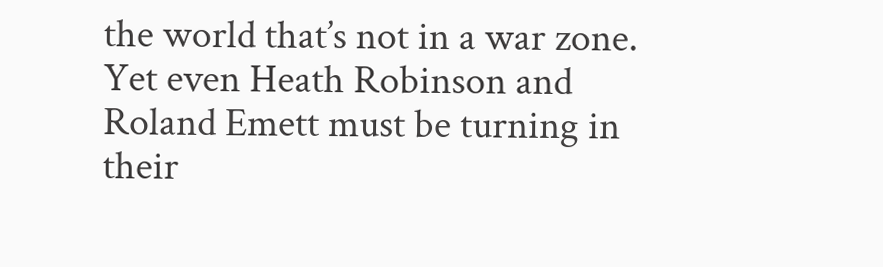the world that’s not in a war zone. Yet even Heath Robinson and Roland Emett must be turning in their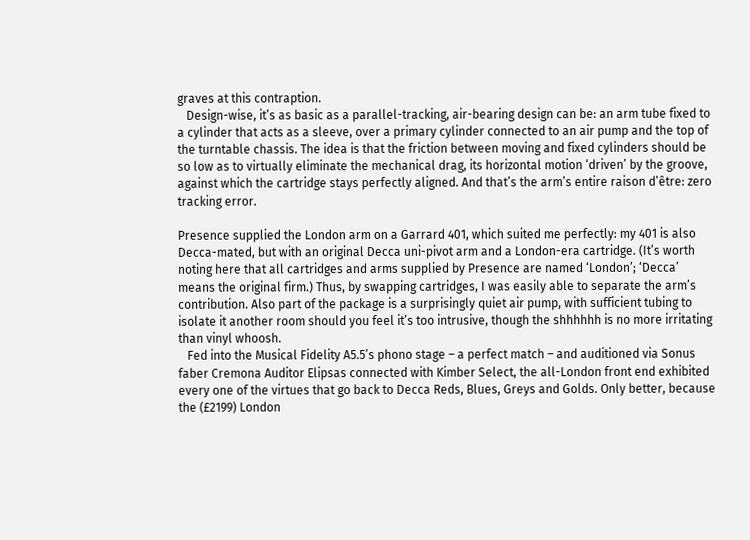graves at this contraption.
   Design-wise, it’s as basic as a parallel-tracking, air-bearing design can be: an arm tube fixed to a cylinder that acts as a sleeve, over a primary cylinder connected to an air pump and the top of the turntable chassis. The idea is that the friction between moving and fixed cylinders should be so low as to virtually eliminate the mechanical drag, its horizontal motion ‘driven’ by the groove, against which the cartridge stays perfectly aligned. And that’s the arm’s entire raison d’être: zero tracking error.

Presence supplied the London arm on a Garrard 401, which suited me perfectly: my 401 is also Decca-mated, but with an original Decca uni-pivot arm and a London-era cartridge. (It’s worth noting here that all cartridges and arms supplied by Presence are named ‘London’; ‘Decca’ means the original firm.) Thus, by swapping cartridges, I was easily able to separate the arm’s contribution. Also part of the package is a surprisingly quiet air pump, with sufficient tubing to isolate it another room should you feel it’s too intrusive, though the shhhhhh is no more irritating than vinyl whoosh.
   Fed into the Musical Fidelity A5.5’s phono stage – a perfect match – and auditioned via Sonus faber Cremona Auditor Elipsas connected with Kimber Select, the all-London front end exhibited every one of the virtues that go back to Decca Reds, Blues, Greys and Golds. Only better, because the (£2199) London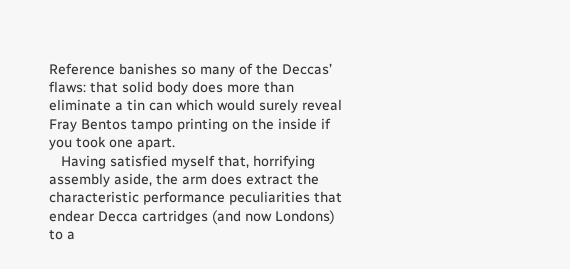Reference banishes so many of the Deccas’ flaws: that solid body does more than eliminate a tin can which would surely reveal Fray Bentos tampo printing on the inside if you took one apart.
   Having satisfied myself that, horrifying assembly aside, the arm does extract the characteristic performance peculiarities that endear Decca cartridges (and now Londons) to a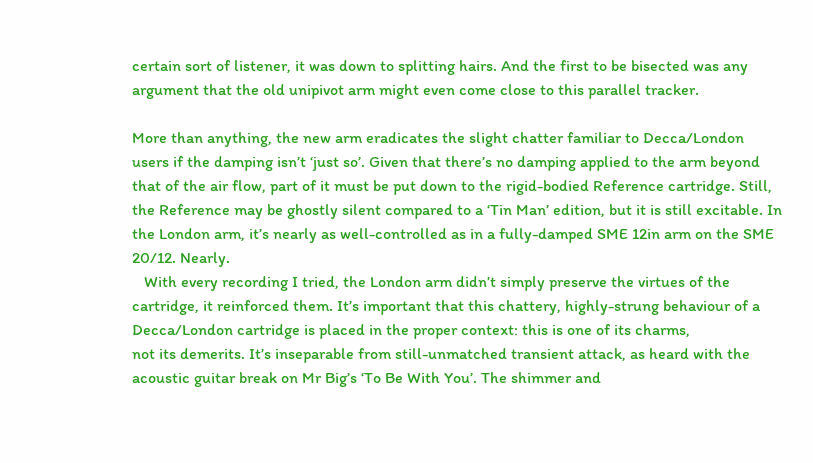certain sort of listener, it was down to splitting hairs. And the first to be bisected was any argument that the old unipivot arm might even come close to this parallel tracker.

More than anything, the new arm eradicates the slight chatter familiar to Decca/London users if the damping isn’t ‘just so’. Given that there’s no damping applied to the arm beyond that of the air flow, part of it must be put down to the rigid-bodied Reference cartridge. Still, the Reference may be ghostly silent compared to a ‘Tin Man’ edition, but it is still excitable. In the London arm, it’s nearly as well-controlled as in a fully-damped SME 12in arm on the SME 20/12. Nearly.
   With every recording I tried, the London arm didn’t simply preserve the virtues of the cartridge, it reinforced them. It’s important that this chattery, highly-strung behaviour of a Decca/London cartridge is placed in the proper context: this is one of its charms,
not its demerits. It’s inseparable from still-unmatched transient attack, as heard with the acoustic guitar break on Mr Big’s ‘To Be With You’. The shimmer and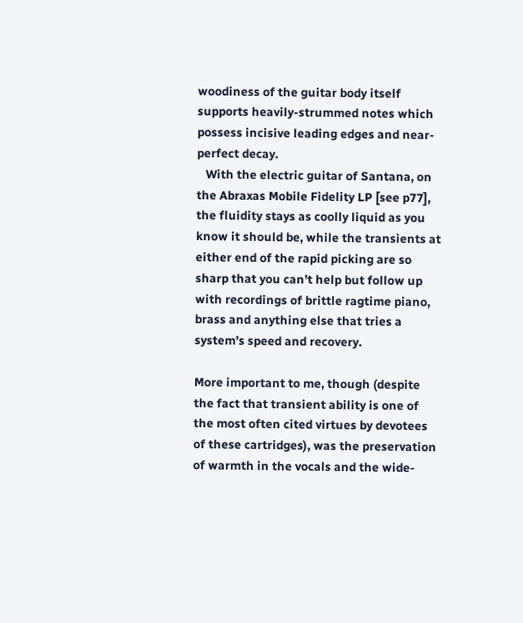woodiness of the guitar body itself supports heavily-strummed notes which possess incisive leading edges and near-perfect decay.
   With the electric guitar of Santana, on the Abraxas Mobile Fidelity LP [see p77], the fluidity stays as coolly liquid as you know it should be, while the transients at either end of the rapid picking are so sharp that you can’t help but follow up with recordings of brittle ragtime piano, brass and anything else that tries a system’s speed and recovery.

More important to me, though (despite the fact that transient ability is one of the most often cited virtues by devotees of these cartridges), was the preservation of warmth in the vocals and the wide-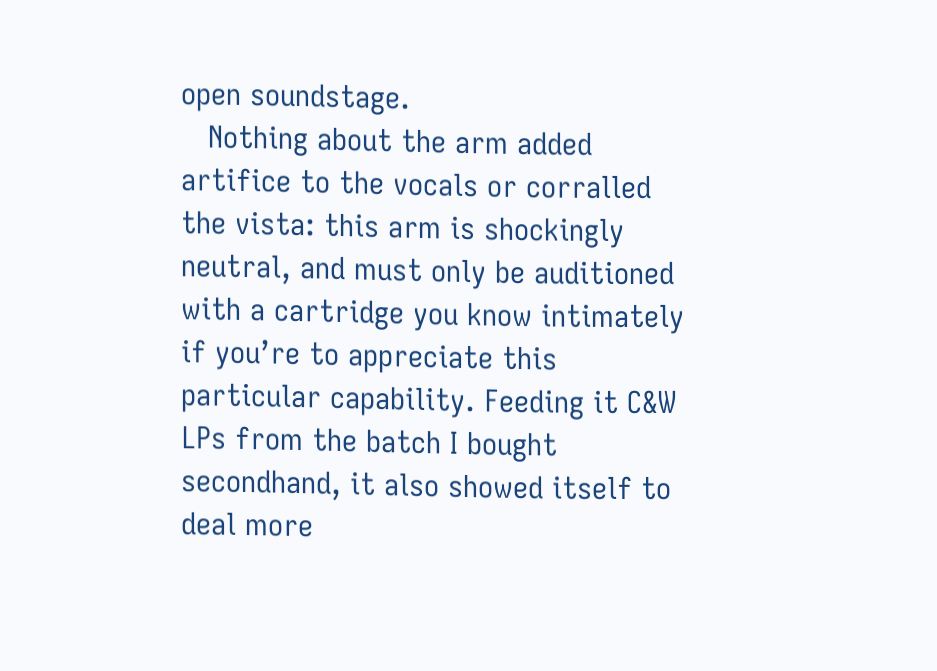open soundstage.
   Nothing about the arm added artifice to the vocals or corralled the vista: this arm is shockingly neutral, and must only be auditioned with a cartridge you know intimately if you’re to appreciate this particular capability. Feeding it C&W LPs from the batch I bought secondhand, it also showed itself to deal more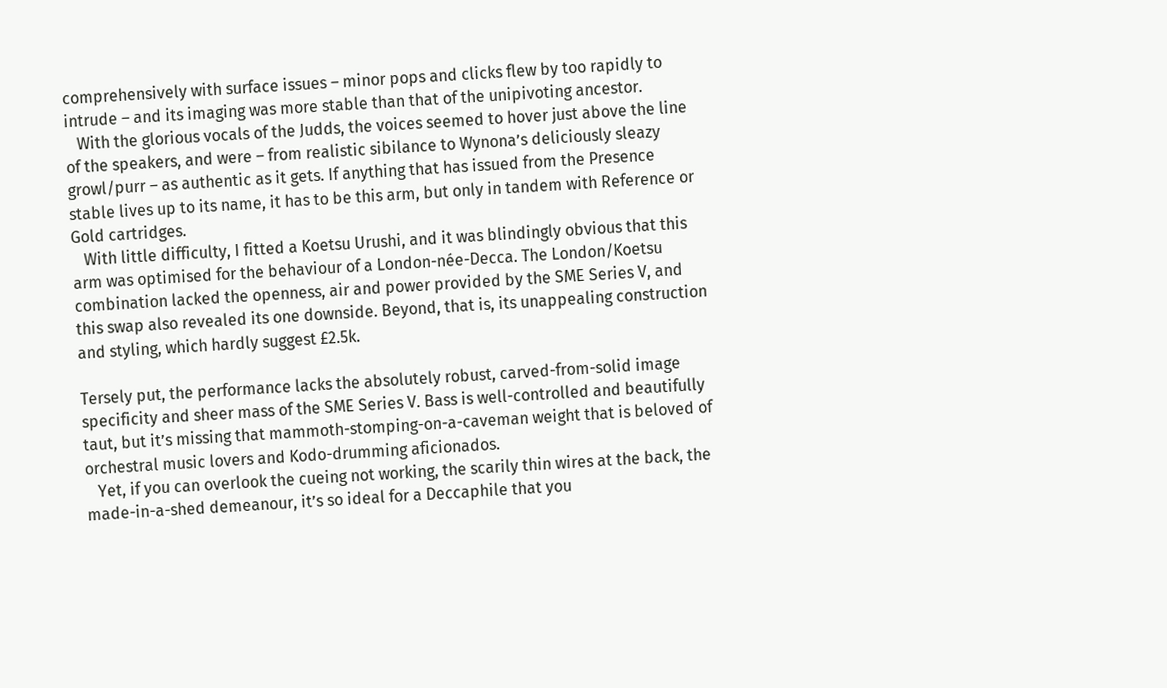comprehensively with surface issues – minor pops and clicks flew by too rapidly to intrude – and its imaging was more stable than that of the unipivoting ancestor.
   With the glorious vocals of the Judds, the voices seemed to hover just above the line of the speakers, and were – from realistic sibilance to Wynona’s deliciously sleazy growl/purr – as authentic as it gets. If anything that has issued from the Presence stable lives up to its name, it has to be this arm, but only in tandem with Reference or Gold cartridges.
   With little difficulty, I fitted a Koetsu Urushi, and it was blindingly obvious that this arm was optimised for the behaviour of a London-née-Decca. The London/Koetsu combination lacked the openness, air and power provided by the SME Series V, and this swap also revealed its one downside. Beyond, that is, its unappealing construction and styling, which hardly suggest £2.5k.

Tersely put, the performance lacks the absolutely robust, carved-from-solid image specificity and sheer mass of the SME Series V. Bass is well-controlled and beautifully taut, but it’s missing that mammoth-stomping-on-a-caveman weight that is beloved of orchestral music lovers and Kodo-drumming aficionados.
   Yet, if you can overlook the cueing not working, the scarily thin wires at the back, the made-in-a-shed demeanour, it’s so ideal for a Deccaphile that you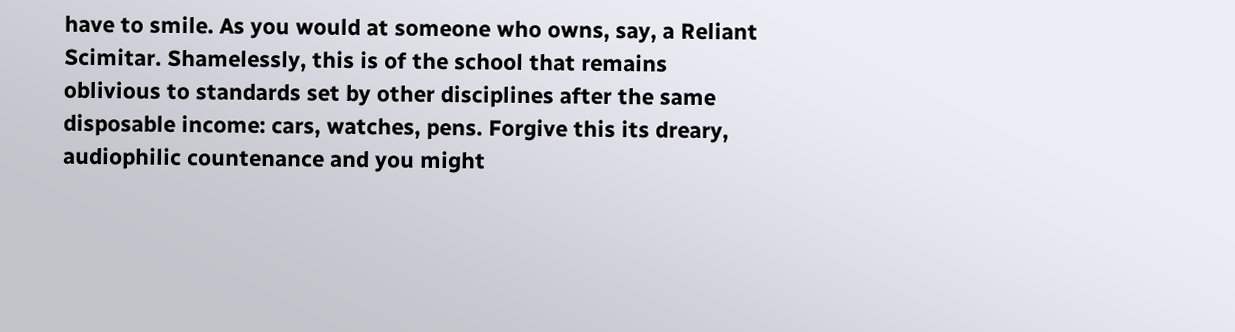have to smile. As you would at someone who owns, say, a Reliant Scimitar. Shamelessly, this is of the school that remains oblivious to standards set by other disciplines after the same disposable income: cars, watches, pens. Forgive this its dreary, audiophilic countenance and you might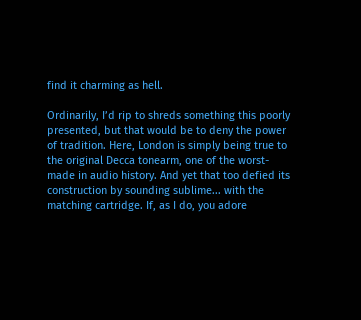find it charming as hell.

Ordinarily, I’d rip to shreds something this poorly presented, but that would be to deny the power of tradition. Here, London is simply being true to the original Decca tonearm, one of the worst-made in audio history. And yet that too defied its construction by sounding sublime... with the matching cartridge. If, as I do, you adore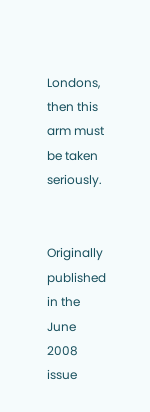Londons, then this arm must be taken seriously.


Originally published in the June 2008 issue